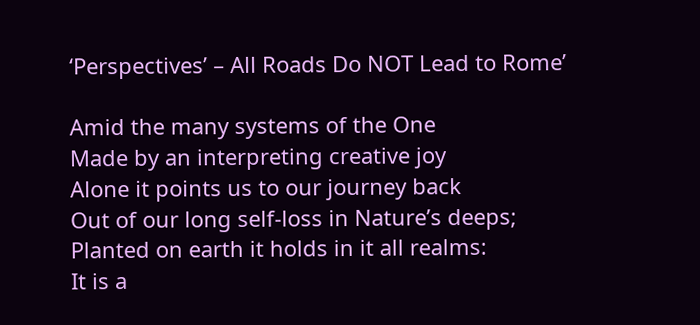‘Perspectives’ – All Roads Do NOT Lead to Rome’

Amid the many systems of the One
Made by an interpreting creative joy
Alone it points us to our journey back
Out of our long self-loss in Nature’s deeps;
Planted on earth it holds in it all realms:
It is a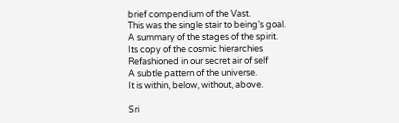brief compendium of the Vast.
This was the single stair to being’s goal.
A summary of the stages of the spirit.
Its copy of the cosmic hierarchies
Refashioned in our secret air of self
A subtle pattern of the universe.
It is within, below, without, above.

Sri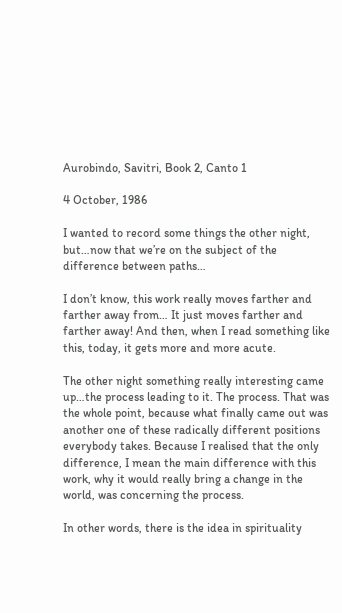Aurobindo, Savitri, Book 2, Canto 1

4 October, 1986

I wanted to record some things the other night, but…now that we’re on the subject of the difference between paths…

I don’t know, this work really moves farther and farther away from… It just moves farther and farther away! And then, when I read something like this, today, it gets more and more acute.

The other night something really interesting came up…the process leading to it. The process. That was the whole point, because what finally came out was another one of these radically different positions everybody takes. Because I realised that the only difference, I mean the main difference with this work, why it would really bring a change in the world, was concerning the process.

In other words, there is the idea in spirituality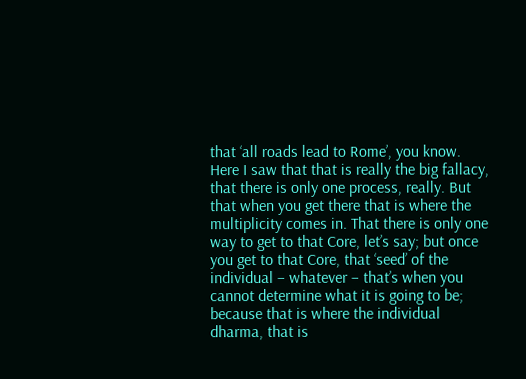that ‘all roads lead to Rome’, you know. Here I saw that that is really the big fallacy, that there is only one process, really. But that when you get there that is where the multiplicity comes in. That there is only one way to get to that Core, let’s say; but once you get to that Core, that ‘seed’ of the individual – whatever – that’s when you cannot determine what it is going to be; because that is where the individual dharma, that is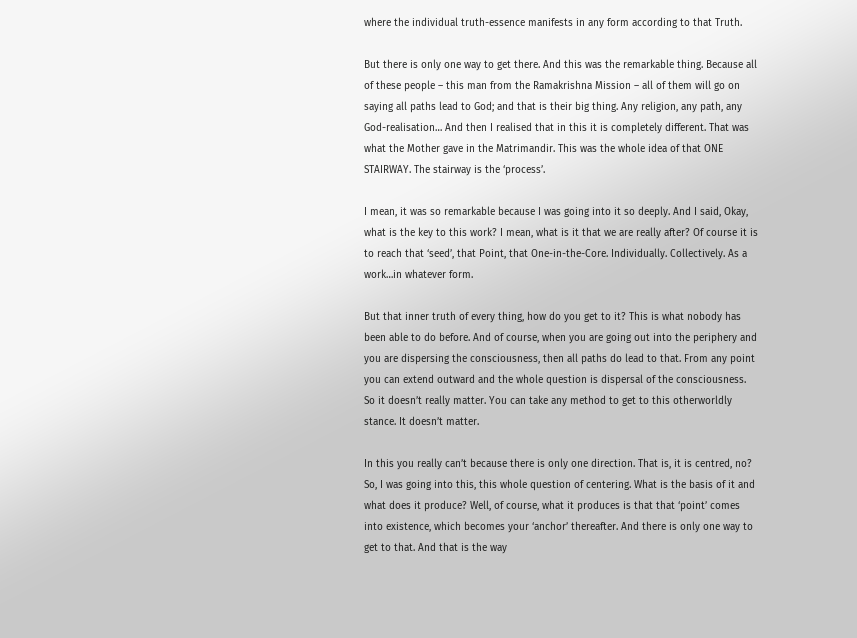where the individual truth-essence manifests in any form according to that Truth.

But there is only one way to get there. And this was the remarkable thing. Because all of these people – this man from the Ramakrishna Mission – all of them will go on saying all paths lead to God; and that is their big thing. Any religion, any path, any God-realisation… And then I realised that in this it is completely different. That was what the Mother gave in the Matrimandir. This was the whole idea of that ONE STAIRWAY. The stairway is the ‘process’.

I mean, it was so remarkable because I was going into it so deeply. And I said, Okay, what is the key to this work? I mean, what is it that we are really after? Of course it is to reach that ‘seed’, that Point, that One-in-the-Core. Individually. Collectively. As a work…in whatever form.

But that inner truth of every thing, how do you get to it? This is what nobody has been able to do before. And of course, when you are going out into the periphery and you are dispersing the consciousness, then all paths do lead to that. From any point you can extend outward and the whole question is dispersal of the consciousness. So it doesn’t really matter. You can take any method to get to this otherworldly stance. It doesn’t matter.

In this you really can’t because there is only one direction. That is, it is centred, no? So, I was going into this, this whole question of centering. What is the basis of it and what does it produce? Well, of course, what it produces is that that ‘point’ comes into existence, which becomes your ‘anchor’ thereafter. And there is only one way to get to that. And that is the way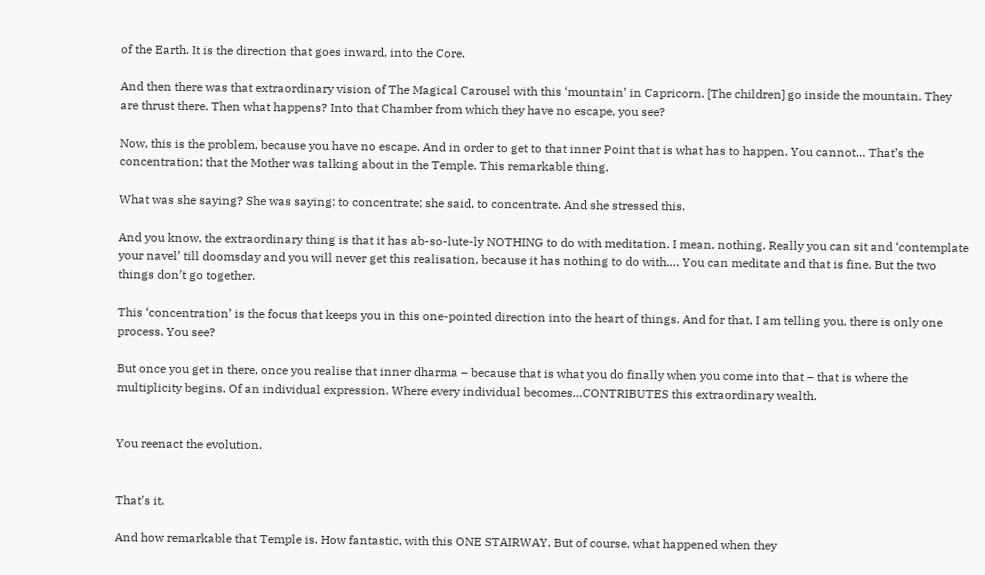of the Earth. It is the direction that goes inward, into the Core.

And then there was that extraordinary vision of The Magical Carousel with this ‘mountain’ in Capricorn. [The children] go inside the mountain. They are thrust there. Then what happens? Into that Chamber from which they have no escape, you see?

Now, this is the problem, because you have no escape. And in order to get to that inner Point that is what has to happen. You cannot… That’s the concentration; that the Mother was talking about in the Temple. This remarkable thing.

What was she saying? She was saying: to concentrate; she said, to concentrate. And she stressed this.

And you know, the extraordinary thing is that it has ab-so-lute-ly NOTHING to do with meditation. I mean, nothing. Really you can sit and ‘contemplate your navel’ till doomsday and you will never get this realisation, because it has nothing to do with…. You can meditate and that is fine. But the two things don’t go together.

This ‘concentration’ is the focus that keeps you in this one-pointed direction into the heart of things. And for that, I am telling you, there is only one process. You see?

But once you get in there, once you realise that inner dharma – because that is what you do finally when you come into that – that is where the multiplicity begins. Of an individual expression. Where every individual becomes…CONTRIBUTES this extraordinary wealth.


You reenact the evolution.


That’s it.

And how remarkable that Temple is. How fantastic, with this ONE STAIRWAY. But of course, what happened when they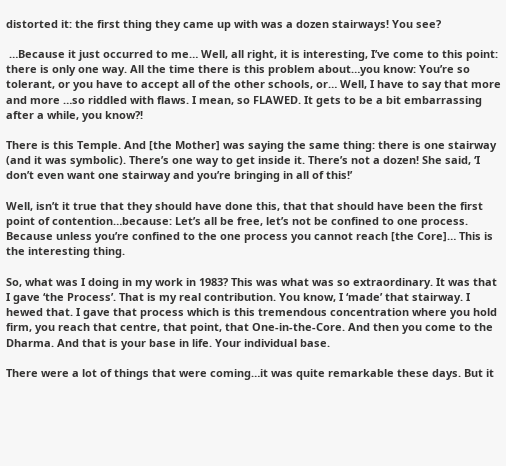distorted it: the first thing they came up with was a dozen stairways! You see?

 …Because it just occurred to me… Well, all right, it is interesting, I’ve come to this point: there is only one way. All the time there is this problem about…you know: You’re so tolerant, or you have to accept all of the other schools, or… Well, I have to say that more and more …so riddled with flaws. I mean, so FLAWED. It gets to be a bit embarrassing after a while, you know?!

There is this Temple. And [the Mother] was saying the same thing: there is one stairway (and it was symbolic). There’s one way to get inside it. There’s not a dozen! She said, ‘I don’t even want one stairway and you’re bringing in all of this!’

Well, isn’t it true that they should have done this, that that should have been the first point of contention…because: Let’s all be free, let’s not be confined to one process. Because unless you’re confined to the one process you cannot reach [the Core]… This is the interesting thing.

So, what was I doing in my work in 1983? This was what was so extraordinary. It was that I gave ‘the Process’. That is my real contribution. You know, I ‘made’ that stairway. I hewed that. I gave that process which is this tremendous concentration where you hold firm, you reach that centre, that point, that One-in-the-Core. And then you come to the Dharma. And that is your base in life. Your individual base.

There were a lot of things that were coming…it was quite remarkable these days. But it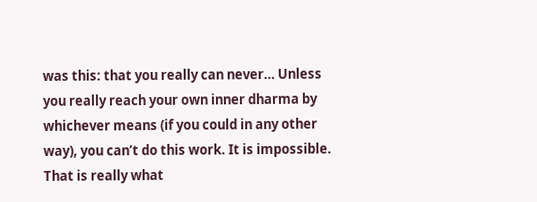was this: that you really can never… Unless you really reach your own inner dharma by whichever means (if you could in any other way), you can’t do this work. It is impossible. That is really what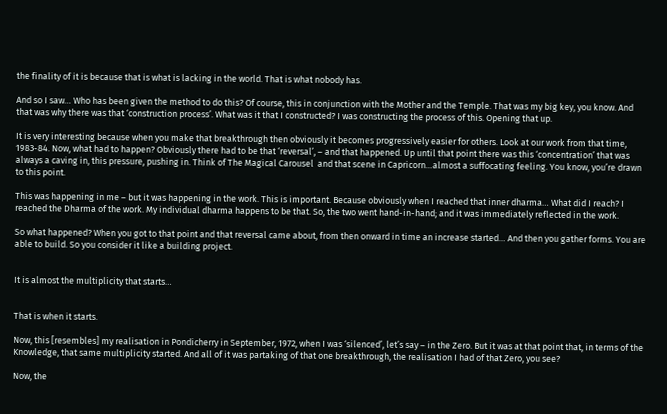the finality of it is because that is what is lacking in the world. That is what nobody has.

And so I saw… Who has been given the method to do this? Of course, this in conjunction with the Mother and the Temple. That was my big key, you know. And that was why there was that ‘construction process’. What was it that I constructed? I was constructing the process of this. Opening that up.

It is very interesting because when you make that breakthrough then obviously it becomes progressively easier for others. Look at our work from that time, 1983-84. Now, what had to happen? Obviously there had to be that ‘reversal’, – and that happened. Up until that point there was this ‘concentration’ that was always a caving in, this pressure, pushing in. Think of The Magical Carousel  and that scene in Capricorn…almost a suffocating feeling. You know, you’re drawn to this point.

This was happening in me – but it was happening in the work. This is important. Because obviously when I reached that inner dharma… What did I reach? I reached the Dharma of the work. My individual dharma happens to be that. So, the two went hand-in-hand; and it was immediately reflected in the work.

So what happened? When you got to that point and that reversal came about, from then onward in time an increase started… And then you gather forms. You are able to build. So you consider it like a building project.


It is almost the multiplicity that starts…


That is when it starts.

Now, this [resembles] my realisation in Pondicherry in September, 1972, when I was ‘silenced’, let’s say – in the Zero. But it was at that point that, in terms of the Knowledge, that same multiplicity started. And all of it was partaking of that one breakthrough, the realisation I had of that Zero, you see?

Now, the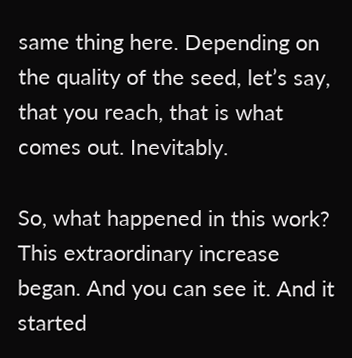same thing here. Depending on the quality of the seed, let’s say, that you reach, that is what comes out. Inevitably.

So, what happened in this work? This extraordinary increase began. And you can see it. And it started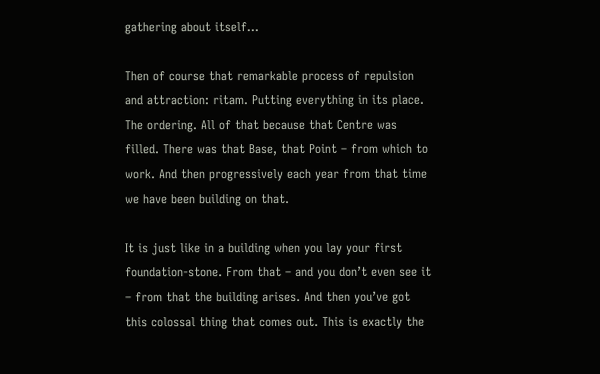gathering about itself…

Then of course that remarkable process of repulsion and attraction: ritam. Putting everything in its place. The ordering. All of that because that Centre was filled. There was that Base, that Point – from which to work. And then progressively each year from that time we have been building on that.

It is just like in a building when you lay your first foundation-stone. From that – and you don’t even see it – from that the building arises. And then you’ve got this colossal thing that comes out. This is exactly the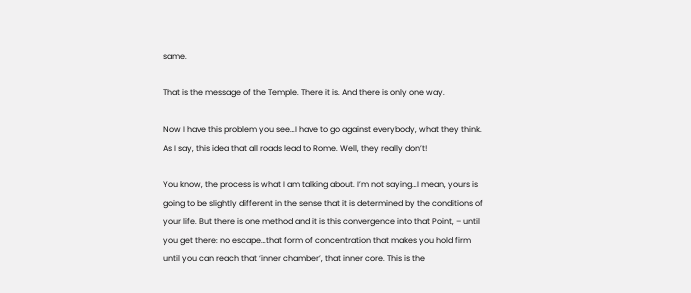same.

That is the message of the Temple. There it is. And there is only one way.

Now I have this problem you see…I have to go against everybody, what they think. As I say, this idea that all roads lead to Rome. Well, they really don’t!

You know, the process is what I am talking about. I’m not saying…I mean, yours is going to be slightly different in the sense that it is determined by the conditions of your life. But there is one method and it is this convergence into that Point, – until you get there: no escape…that form of concentration that makes you hold firm until you can reach that ‘inner chamber’, that inner core. This is the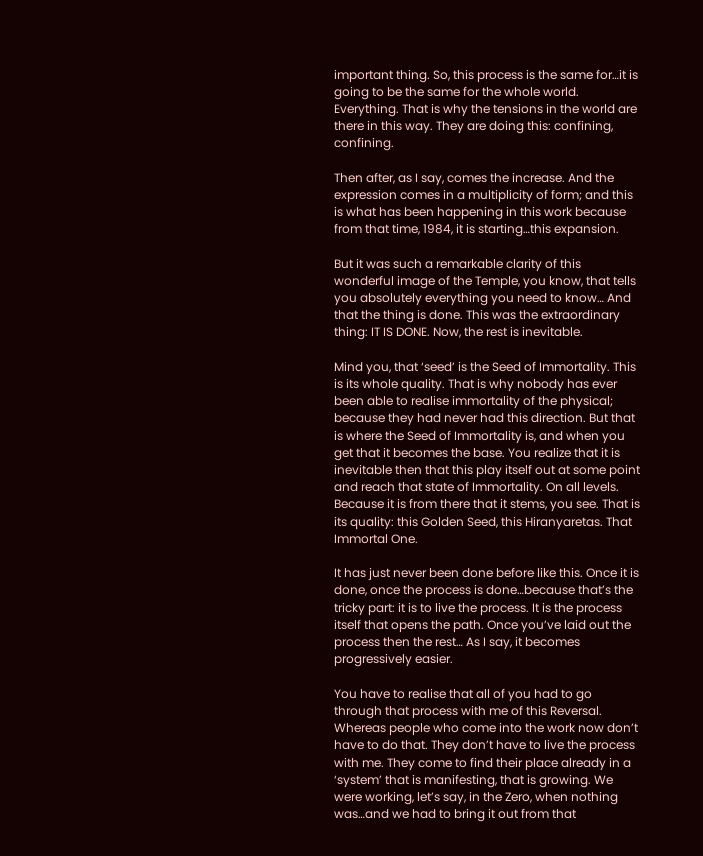important thing. So, this process is the same for…it is going to be the same for the whole world. Everything. That is why the tensions in the world are there in this way. They are doing this: confining, confining.

Then after, as I say, comes the increase. And the expression comes in a multiplicity of form; and this is what has been happening in this work because from that time, 1984, it is starting…this expansion.

But it was such a remarkable clarity of this wonderful image of the Temple, you know, that tells you absolutely everything you need to know… And that the thing is done. This was the extraordinary thing: IT IS DONE. Now, the rest is inevitable.

Mind you, that ‘seed’ is the Seed of Immortality. This is its whole quality. That is why nobody has ever been able to realise immortality of the physical; because they had never had this direction. But that is where the Seed of Immortality is, and when you get that it becomes the base. You realize that it is inevitable then that this play itself out at some point and reach that state of Immortality. On all levels. Because it is from there that it stems, you see. That is its quality: this Golden Seed, this Hiranyaretas. That Immortal One.

It has just never been done before like this. Once it is done, once the process is done…because that’s the tricky part: it is to live the process. It is the process itself that opens the path. Once you’ve laid out the process then the rest… As I say, it becomes progressively easier.

You have to realise that all of you had to go through that process with me of this Reversal. Whereas people who come into the work now don’t have to do that. They don’t have to live the process with me. They come to find their place already in a ‘system’ that is manifesting, that is growing. We were working, let’s say, in the Zero, when nothing was…and we had to bring it out from that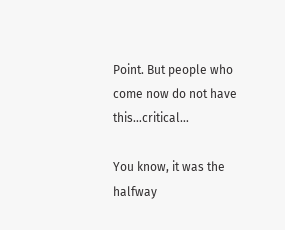Point. But people who come now do not have this…critical…

You know, it was the halfway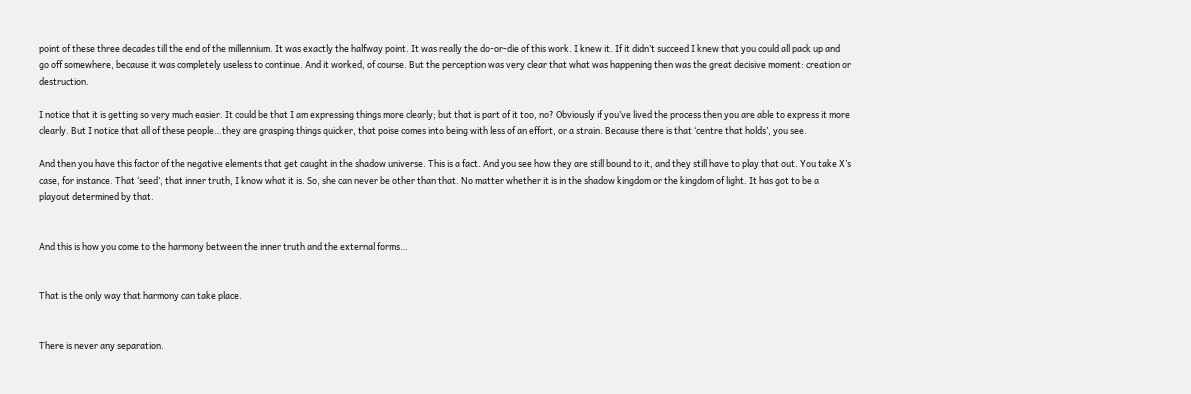point of these three decades till the end of the millennium. It was exactly the halfway point. It was really the do-or-die of this work. I knew it. If it didn’t succeed I knew that you could all pack up and go off somewhere, because it was completely useless to continue. And it worked, of course. But the perception was very clear that what was happening then was the great decisive moment: creation or destruction.

I notice that it is getting so very much easier. It could be that I am expressing things more clearly; but that is part of it too, no? Obviously if you’ve lived the process then you are able to express it more clearly. But I notice that all of these people…they are grasping things quicker, that poise comes into being with less of an effort, or a strain. Because there is that ‘centre that holds’, you see.

And then you have this factor of the negative elements that get caught in the shadow universe. This is a fact. And you see how they are still bound to it, and they still have to play that out. You take X’s case, for instance. That ‘seed’, that inner truth, I know what it is. So, she can never be other than that. No matter whether it is in the shadow kingdom or the kingdom of light. It has got to be a playout determined by that.


And this is how you come to the harmony between the inner truth and the external forms…


That is the only way that harmony can take place.


There is never any separation.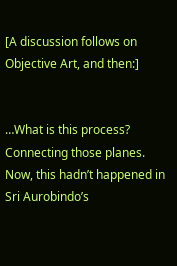[A discussion follows on Objective Art, and then:]


…What is this process? Connecting those planes. Now, this hadn’t happened in Sri Aurobindo’s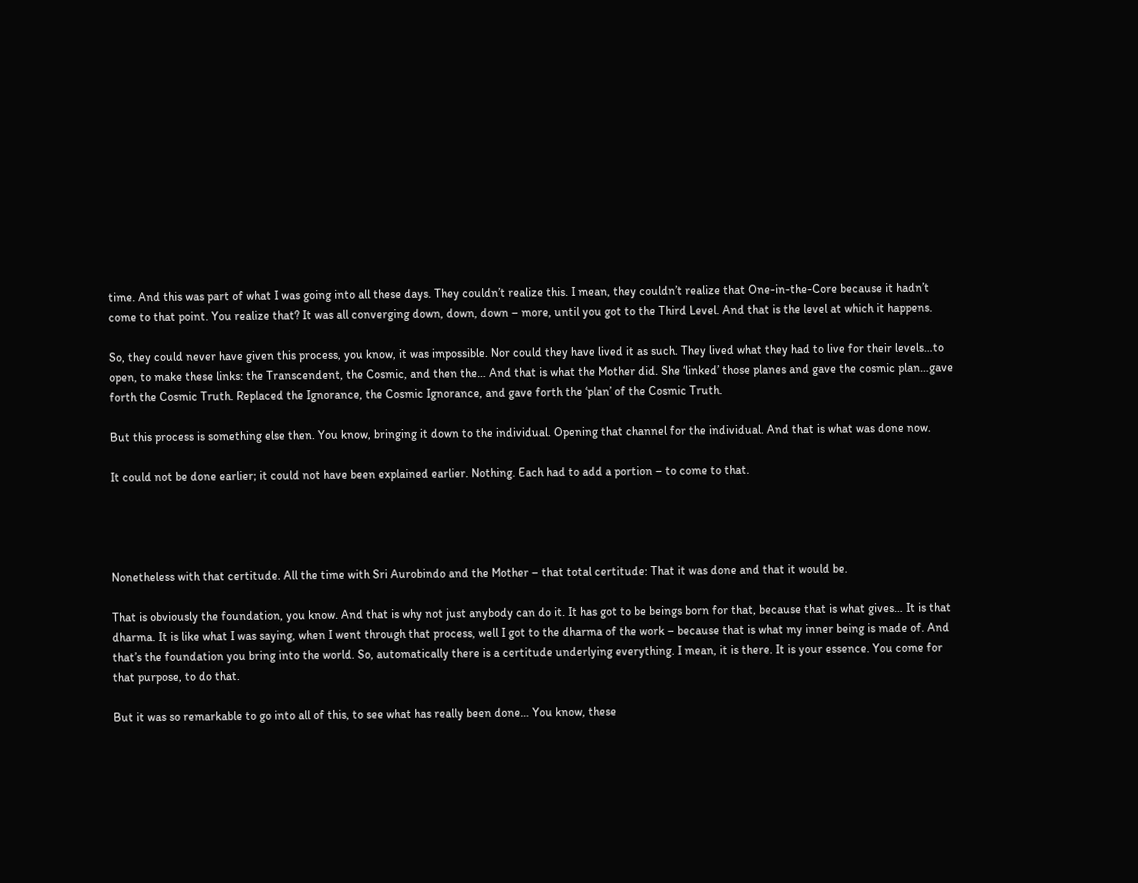time. And this was part of what I was going into all these days. They couldn’t realize this. I mean, they couldn’t realize that One-in-the-Core because it hadn’t come to that point. You realize that? It was all converging down, down, down – more, until you got to the Third Level. And that is the level at which it happens.

So, they could never have given this process, you know, it was impossible. Nor could they have lived it as such. They lived what they had to live for their levels…to open, to make these links: the Transcendent, the Cosmic, and then the… And that is what the Mother did. She ‘linked’ those planes and gave the cosmic plan…gave forth the Cosmic Truth. Replaced the Ignorance, the Cosmic Ignorance, and gave forth the ‘plan’ of the Cosmic Truth.

But this process is something else then. You know, bringing it down to the individual. Opening that channel for the individual. And that is what was done now.

It could not be done earlier; it could not have been explained earlier. Nothing. Each had to add a portion – to come to that.




Nonetheless with that certitude. All the time with Sri Aurobindo and the Mother – that total certitude: That it was done and that it would be.

That is obviously the foundation, you know. And that is why not just anybody can do it. It has got to be beings born for that, because that is what gives… It is that dharma. It is like what I was saying, when I went through that process, well I got to the dharma of the work – because that is what my inner being is made of. And that’s the foundation you bring into the world. So, automatically there is a certitude underlying everything. I mean, it is there. It is your essence. You come for that purpose, to do that.

But it was so remarkable to go into all of this, to see what has really been done… You know, these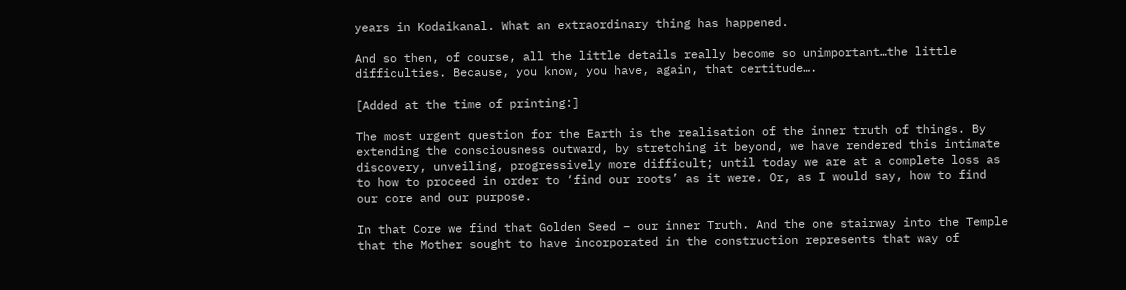years in Kodaikanal. What an extraordinary thing has happened.

And so then, of course, all the little details really become so unimportant…the little difficulties. Because, you know, you have, again, that certitude….

[Added at the time of printing:]

The most urgent question for the Earth is the realisation of the inner truth of things. By extending the consciousness outward, by stretching it beyond, we have rendered this intimate discovery, unveiling, progressively more difficult; until today we are at a complete loss as to how to proceed in order to ‘find our roots’ as it were. Or, as I would say, how to find our core and our purpose.

In that Core we find that Golden Seed – our inner Truth. And the one stairway into the Temple that the Mother sought to have incorporated in the construction represents that way of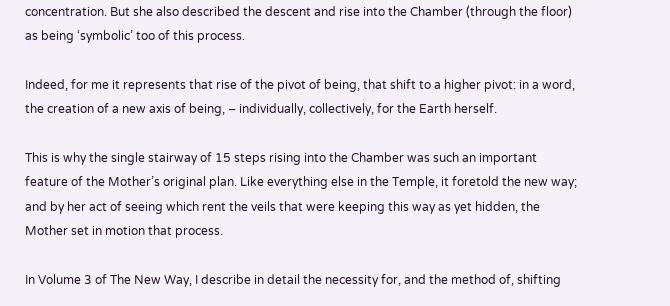concentration. But she also described the descent and rise into the Chamber (through the floor) as being ‘symbolic’ too of this process.

Indeed, for me it represents that rise of the pivot of being, that shift to a higher pivot: in a word, the creation of a new axis of being, – individually, collectively, for the Earth herself.

This is why the single stairway of 15 steps rising into the Chamber was such an important feature of the Mother’s original plan. Like everything else in the Temple, it foretold the new way; and by her act of seeing which rent the veils that were keeping this way as yet hidden, the Mother set in motion that process.

In Volume 3 of The New Way, I describe in detail the necessity for, and the method of, shifting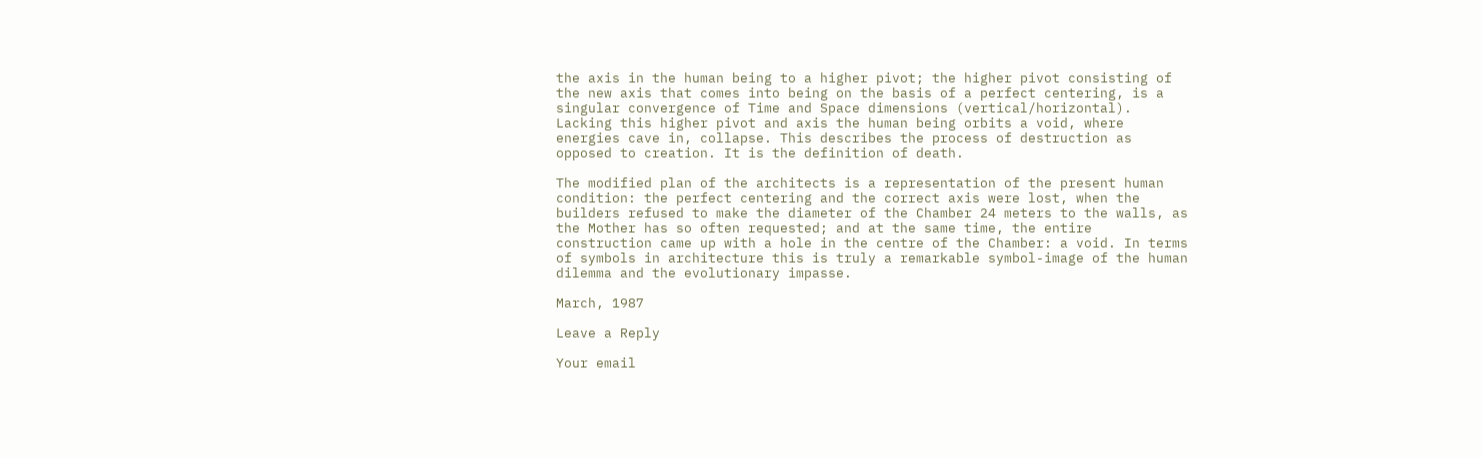the axis in the human being to a higher pivot; the higher pivot consisting of the new axis that comes into being on the basis of a perfect centering, is a singular convergence of Time and Space dimensions (vertical/horizontal). Lacking this higher pivot and axis the human being orbits a void, where energies cave in, collapse. This describes the process of destruction as opposed to creation. It is the definition of death.

The modified plan of the architects is a representation of the present human condition: the perfect centering and the correct axis were lost, when the builders refused to make the diameter of the Chamber 24 meters to the walls, as the Mother has so often requested; and at the same time, the entire construction came up with a hole in the centre of the Chamber: a void. In terms of symbols in architecture this is truly a remarkable symbol-image of the human dilemma and the evolutionary impasse.

March, 1987

Leave a Reply

Your email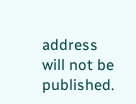address will not be published.